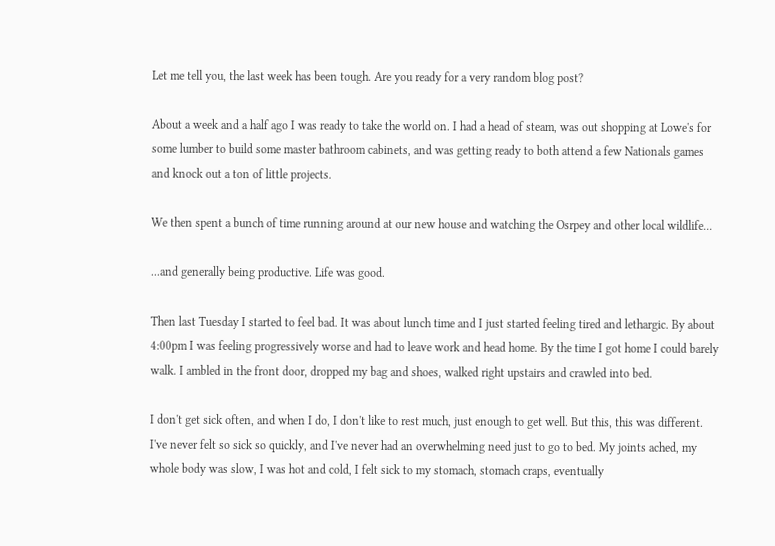Let me tell you, the last week has been tough. Are you ready for a very random blog post?

About a week and a half ago I was ready to take the world on. I had a head of steam, was out shopping at Lowe's for some lumber to build some master bathroom cabinets, and was getting ready to both attend a few Nationals games and knock out a ton of little projects.

We then spent a bunch of time running around at our new house and watching the Osrpey and other local wildlife...

...and generally being productive. Life was good.

Then last Tuesday I started to feel bad. It was about lunch time and I just started feeling tired and lethargic. By about 4:00pm I was feeling progressively worse and had to leave work and head home. By the time I got home I could barely walk. I ambled in the front door, dropped my bag and shoes, walked right upstairs and crawled into bed.

I don't get sick often, and when I do, I don't like to rest much, just enough to get well. But this, this was different. I've never felt so sick so quickly, and I've never had an overwhelming need just to go to bed. My joints ached, my whole body was slow, I was hot and cold, I felt sick to my stomach, stomach craps, eventually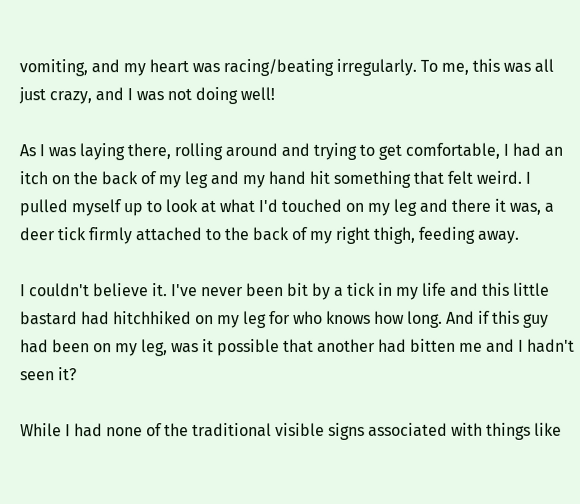vomiting, and my heart was racing/beating irregularly. To me, this was all just crazy, and I was not doing well!

As I was laying there, rolling around and trying to get comfortable, I had an itch on the back of my leg and my hand hit something that felt weird. I pulled myself up to look at what I'd touched on my leg and there it was, a deer tick firmly attached to the back of my right thigh, feeding away.

I couldn't believe it. I've never been bit by a tick in my life and this little bastard had hitchhiked on my leg for who knows how long. And if this guy had been on my leg, was it possible that another had bitten me and I hadn't seen it?

While I had none of the traditional visible signs associated with things like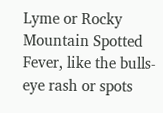Lyme or Rocky Mountain Spotted Fever, like the bulls-eye rash or spots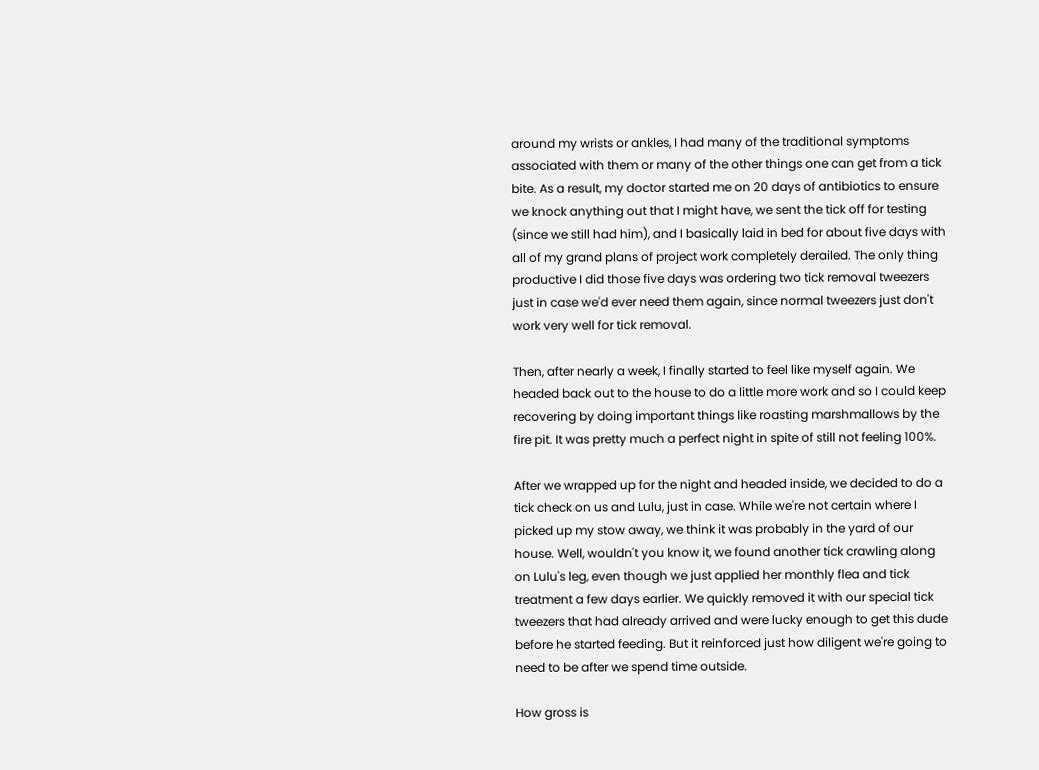around my wrists or ankles, I had many of the traditional symptoms associated with them or many of the other things one can get from a tick bite. As a result, my doctor started me on 20 days of antibiotics to ensure we knock anything out that I might have, we sent the tick off for testing (since we still had him), and I basically laid in bed for about five days with all of my grand plans of project work completely derailed. The only thing productive I did those five days was ordering two tick removal tweezers just in case we'd ever need them again, since normal tweezers just don't work very well for tick removal.

Then, after nearly a week, I finally started to feel like myself again. We headed back out to the house to do a little more work and so I could keep recovering by doing important things like roasting marshmallows by the fire pit. It was pretty much a perfect night in spite of still not feeling 100%.

After we wrapped up for the night and headed inside, we decided to do a tick check on us and Lulu, just in case. While we're not certain where I picked up my stow away, we think it was probably in the yard of our house. Well, wouldn't you know it, we found another tick crawling along on Lulu's leg, even though we just applied her monthly flea and tick treatment a few days earlier. We quickly removed it with our special tick tweezers that had already arrived and were lucky enough to get this dude before he started feeding. But it reinforced just how diligent we're going to need to be after we spend time outside.

How gross is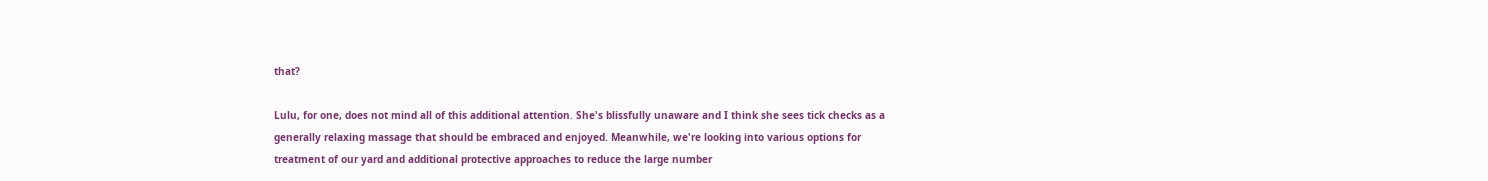that?

Lulu, for one, does not mind all of this additional attention. She's blissfully unaware and I think she sees tick checks as a generally relaxing massage that should be embraced and enjoyed. Meanwhile, we're looking into various options for treatment of our yard and additional protective approaches to reduce the large number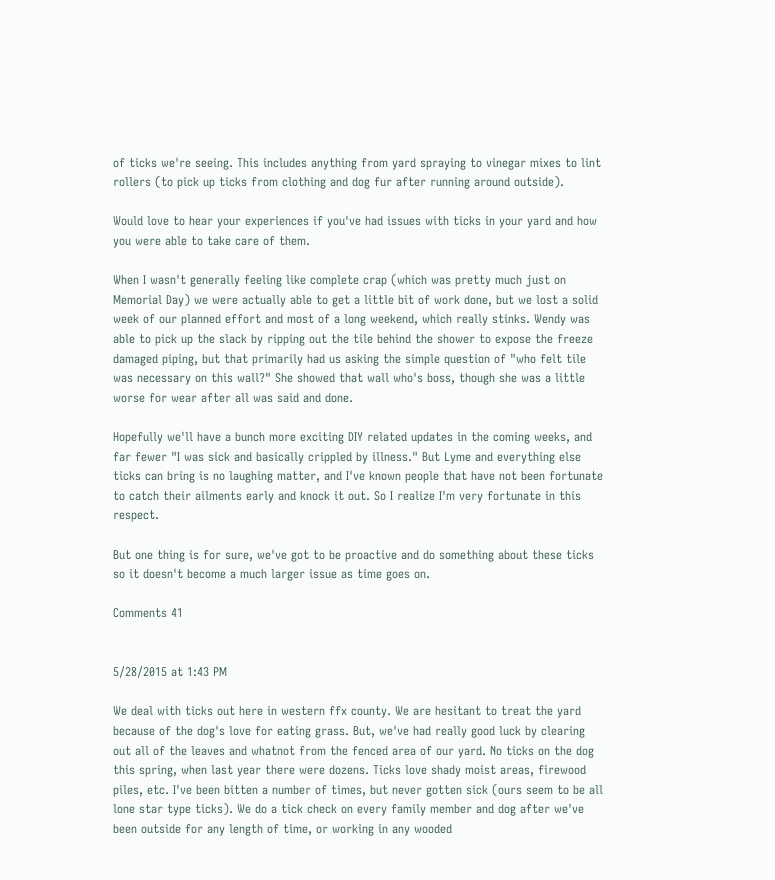of ticks we're seeing. This includes anything from yard spraying to vinegar mixes to lint rollers (to pick up ticks from clothing and dog fur after running around outside).

Would love to hear your experiences if you've had issues with ticks in your yard and how you were able to take care of them.

When I wasn't generally feeling like complete crap (which was pretty much just on Memorial Day) we were actually able to get a little bit of work done, but we lost a solid week of our planned effort and most of a long weekend, which really stinks. Wendy was able to pick up the slack by ripping out the tile behind the shower to expose the freeze damaged piping, but that primarily had us asking the simple question of "who felt tile was necessary on this wall?" She showed that wall who's boss, though she was a little worse for wear after all was said and done.

Hopefully we'll have a bunch more exciting DIY related updates in the coming weeks, and far fewer "I was sick and basically crippled by illness." But Lyme and everything else ticks can bring is no laughing matter, and I've known people that have not been fortunate to catch their ailments early and knock it out. So I realize I'm very fortunate in this respect.

But one thing is for sure, we've got to be proactive and do something about these ticks so it doesn't become a much larger issue as time goes on.

Comments 41


5/28/2015 at 1:43 PM

We deal with ticks out here in western ffx county. We are hesitant to treat the yard because of the dog's love for eating grass. But, we've had really good luck by clearing out all of the leaves and whatnot from the fenced area of our yard. No ticks on the dog this spring, when last year there were dozens. Ticks love shady moist areas, firewood piles, etc. I've been bitten a number of times, but never gotten sick (ours seem to be all lone star type ticks). We do a tick check on every family member and dog after we've been outside for any length of time, or working in any wooded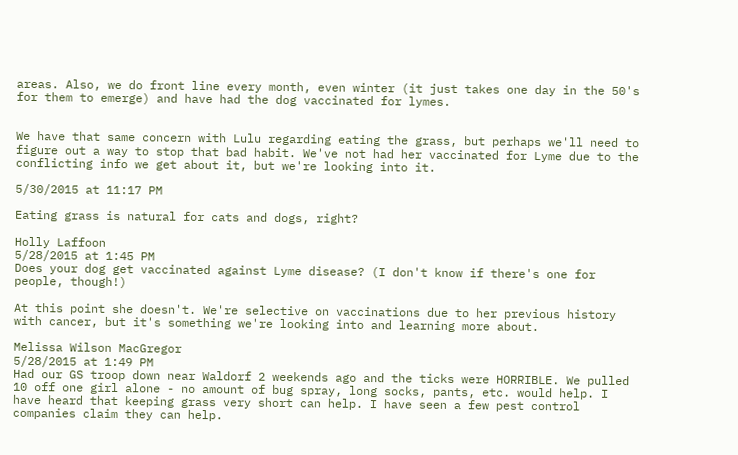areas. Also, we do front line every month, even winter (it just takes one day in the 50's for them to emerge) and have had the dog vaccinated for lymes.


We have that same concern with Lulu regarding eating the grass, but perhaps we'll need to figure out a way to stop that bad habit. We've not had her vaccinated for Lyme due to the conflicting info we get about it, but we're looking into it.

5/30/2015 at 11:17 PM

Eating grass is natural for cats and dogs, right?

Holly Laffoon
5/28/2015 at 1:45 PM
Does your dog get vaccinated against Lyme disease? (I don't know if there's one for people, though!)

At this point she doesn't. We're selective on vaccinations due to her previous history with cancer, but it's something we're looking into and learning more about.

Melissa Wilson MacGregor
5/28/2015 at 1:49 PM
Had our GS troop down near Waldorf 2 weekends ago and the ticks were HORRIBLE. We pulled 10 off one girl alone - no amount of bug spray, long socks, pants, etc. would help. I have heard that keeping grass very short can help. I have seen a few pest control companies claim they can help.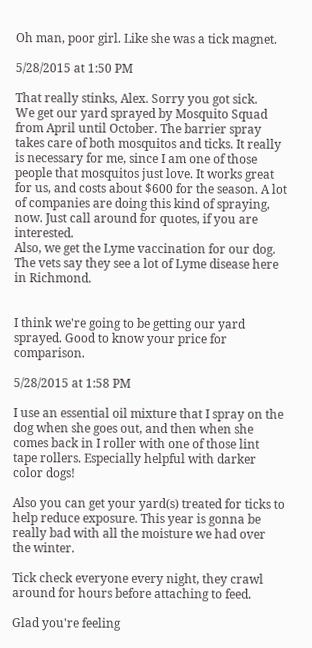Oh man, poor girl. Like she was a tick magnet.

5/28/2015 at 1:50 PM

That really stinks, Alex. Sorry you got sick.
We get our yard sprayed by Mosquito Squad from April until October. The barrier spray takes care of both mosquitos and ticks. It really is necessary for me, since I am one of those people that mosquitos just love. It works great for us, and costs about $600 for the season. A lot of companies are doing this kind of spraying, now. Just call around for quotes, if you are interested.
Also, we get the Lyme vaccination for our dog. The vets say they see a lot of Lyme disease here in Richmond.


I think we're going to be getting our yard sprayed. Good to know your price for comparison.

5/28/2015 at 1:58 PM

I use an essential oil mixture that I spray on the dog when she goes out, and then when she comes back in I roller with one of those lint tape rollers. Especially helpful with darker color dogs!

Also you can get your yard(s) treated for ticks to help reduce exposure. This year is gonna be really bad with all the moisture we had over the winter.

Tick check everyone every night, they crawl around for hours before attaching to feed.

Glad you're feeling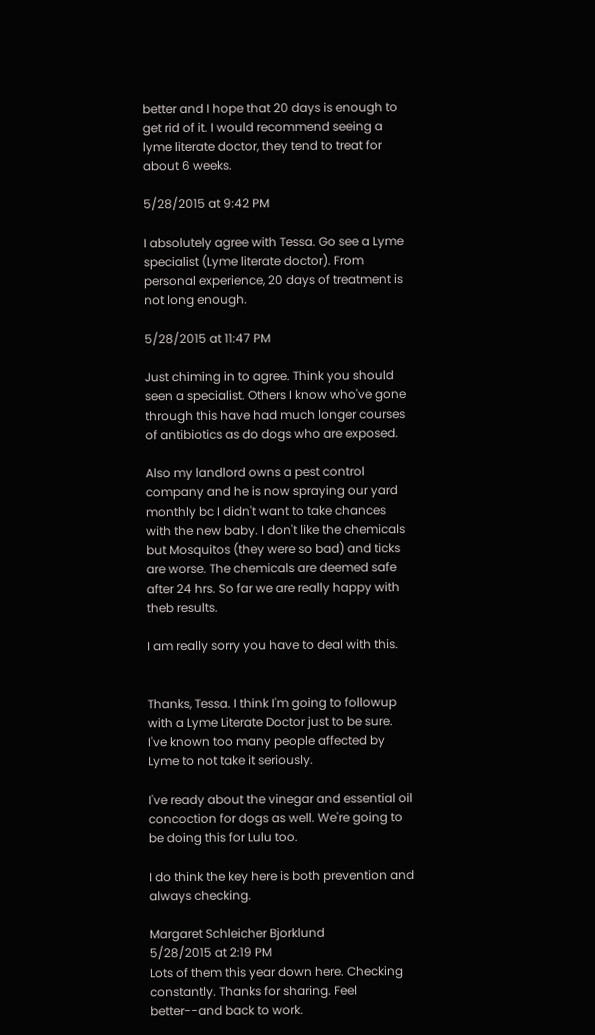better and I hope that 20 days is enough to get rid of it. I would recommend seeing a lyme literate doctor, they tend to treat for about 6 weeks.

5/28/2015 at 9:42 PM

I absolutely agree with Tessa. Go see a Lyme specialist (Lyme literate doctor). From personal experience, 20 days of treatment is not long enough.

5/28/2015 at 11:47 PM

Just chiming in to agree. Think you should seen a specialist. Others I know who've gone through this have had much longer courses of antibiotics as do dogs who are exposed.

Also my landlord owns a pest control company and he is now spraying our yard monthly bc I didn't want to take chances with the new baby. I don't like the chemicals but Mosquitos (they were so bad) and ticks are worse. The chemicals are deemed safe after 24 hrs. So far we are really happy with theb results.

I am really sorry you have to deal with this.


Thanks, Tessa. I think I'm going to followup with a Lyme Literate Doctor just to be sure. I've known too many people affected by Lyme to not take it seriously.

I've ready about the vinegar and essential oil concoction for dogs as well. We're going to be doing this for Lulu too.

I do think the key here is both prevention and always checking.

Margaret Schleicher Bjorklund
5/28/2015 at 2:19 PM
Lots of them this year down here. Checking constantly. Thanks for sharing. Feel better--and back to work.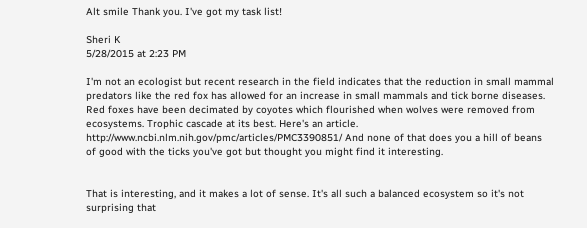Alt smile Thank you. I've got my task list!

Sheri K
5/28/2015 at 2:23 PM

I'm not an ecologist but recent research in the field indicates that the reduction in small mammal predators like the red fox has allowed for an increase in small mammals and tick borne diseases. Red foxes have been decimated by coyotes which flourished when wolves were removed from ecosystems. Trophic cascade at its best. Here's an article. http://www.ncbi.nlm.nih.gov/pmc/articles/PMC3390851/ And none of that does you a hill of beans of good with the ticks you've got but thought you might find it interesting.


That is interesting, and it makes a lot of sense. It's all such a balanced ecosystem so it's not surprising that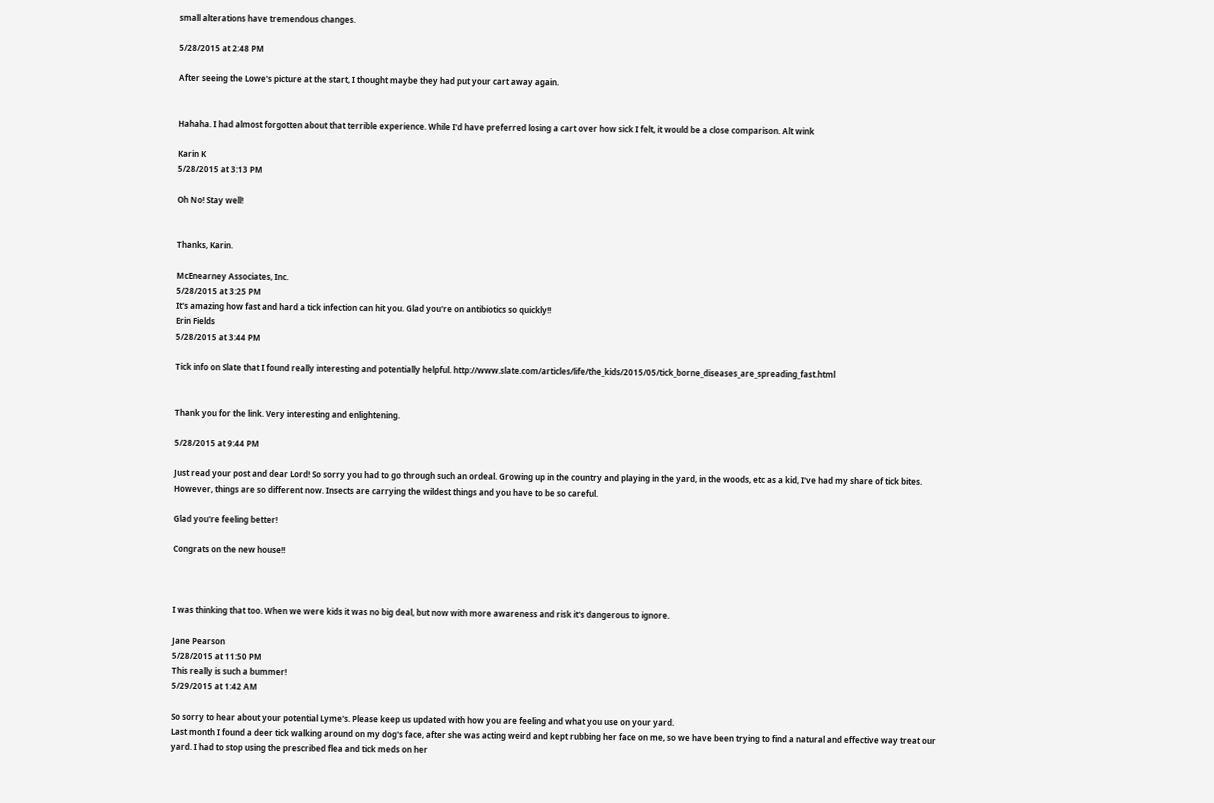small alterations have tremendous changes.

5/28/2015 at 2:48 PM

After seeing the Lowe's picture at the start, I thought maybe they had put your cart away again.


Hahaha. I had almost forgotten about that terrible experience. While I'd have preferred losing a cart over how sick I felt, it would be a close comparison. Alt wink

Karin K
5/28/2015 at 3:13 PM

Oh No! Stay well!


Thanks, Karin.

McEnearney Associates, Inc.
5/28/2015 at 3:25 PM
It's amazing how fast and hard a tick infection can hit you. Glad you're on antibiotics so quickly!!
Erin Fields
5/28/2015 at 3:44 PM

Tick info on Slate that I found really interesting and potentially helpful. http://www.slate.com/articles/life/the_kids/2015/05/tick_borne_diseases_are_spreading_fast.html


Thank you for the link. Very interesting and enlightening.

5/28/2015 at 9:44 PM

Just read your post and dear Lord! So sorry you had to go through such an ordeal. Growing up in the country and playing in the yard, in the woods, etc as a kid, I've had my share of tick bites.
However, things are so different now. Insects are carrying the wildest things and you have to be so careful.

Glad you're feeling better!

Congrats on the new house!!



I was thinking that too. When we were kids it was no big deal, but now with more awareness and risk it's dangerous to ignore.

Jane Pearson
5/28/2015 at 11:50 PM
This really is such a bummer!
5/29/2015 at 1:42 AM

So sorry to hear about your potential Lyme's. Please keep us updated with how you are feeling and what you use on your yard.
Last month I found a deer tick walking around on my dog's face, after she was acting weird and kept rubbing her face on me, so we have been trying to find a natural and effective way treat our yard. I had to stop using the prescribed flea and tick meds on her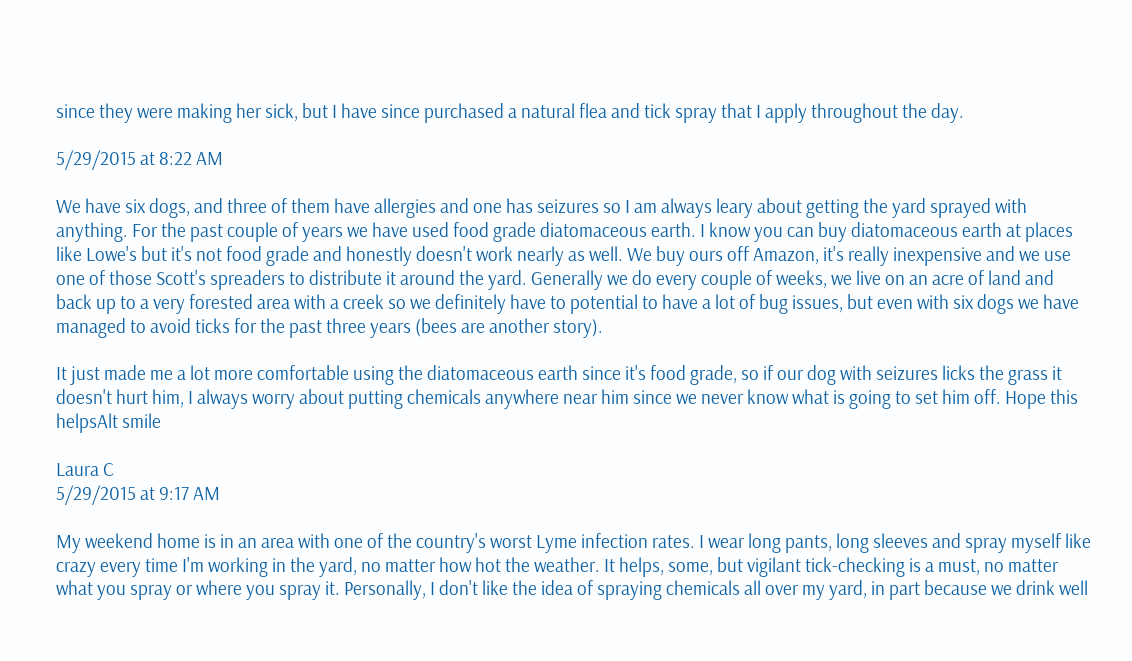since they were making her sick, but I have since purchased a natural flea and tick spray that I apply throughout the day.

5/29/2015 at 8:22 AM

We have six dogs, and three of them have allergies and one has seizures so I am always leary about getting the yard sprayed with anything. For the past couple of years we have used food grade diatomaceous earth. I know you can buy diatomaceous earth at places like Lowe's but it's not food grade and honestly doesn't work nearly as well. We buy ours off Amazon, it's really inexpensive and we use one of those Scott's spreaders to distribute it around the yard. Generally we do every couple of weeks, we live on an acre of land and back up to a very forested area with a creek so we definitely have to potential to have a lot of bug issues, but even with six dogs we have managed to avoid ticks for the past three years (bees are another story).

It just made me a lot more comfortable using the diatomaceous earth since it's food grade, so if our dog with seizures licks the grass it doesn't hurt him, I always worry about putting chemicals anywhere near him since we never know what is going to set him off. Hope this helpsAlt smile

Laura C
5/29/2015 at 9:17 AM

My weekend home is in an area with one of the country's worst Lyme infection rates. I wear long pants, long sleeves and spray myself like crazy every time I'm working in the yard, no matter how hot the weather. It helps, some, but vigilant tick-checking is a must, no matter what you spray or where you spray it. Personally, I don't like the idea of spraying chemicals all over my yard, in part because we drink well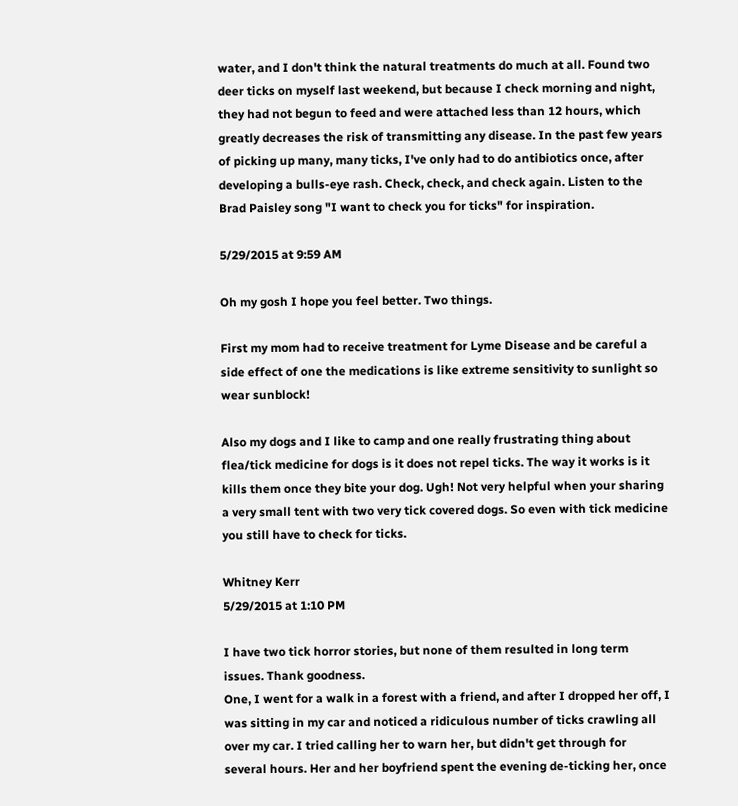water, and I don't think the natural treatments do much at all. Found two deer ticks on myself last weekend, but because I check morning and night, they had not begun to feed and were attached less than 12 hours, which greatly decreases the risk of transmitting any disease. In the past few years of picking up many, many ticks, I've only had to do antibiotics once, after developing a bulls-eye rash. Check, check, and check again. Listen to the Brad Paisley song "I want to check you for ticks" for inspiration.

5/29/2015 at 9:59 AM

Oh my gosh I hope you feel better. Two things.

First my mom had to receive treatment for Lyme Disease and be careful a side effect of one the medications is like extreme sensitivity to sunlight so wear sunblock!

Also my dogs and I like to camp and one really frustrating thing about flea/tick medicine for dogs is it does not repel ticks. The way it works is it kills them once they bite your dog. Ugh! Not very helpful when your sharing a very small tent with two very tick covered dogs. So even with tick medicine you still have to check for ticks.

Whitney Kerr
5/29/2015 at 1:10 PM

I have two tick horror stories, but none of them resulted in long term issues. Thank goodness.
One, I went for a walk in a forest with a friend, and after I dropped her off, I was sitting in my car and noticed a ridiculous number of ticks crawling all over my car. I tried calling her to warn her, but didn't get through for several hours. Her and her boyfriend spent the evening de-ticking her, once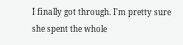I finally got through. I'm pretty sure she spent the whole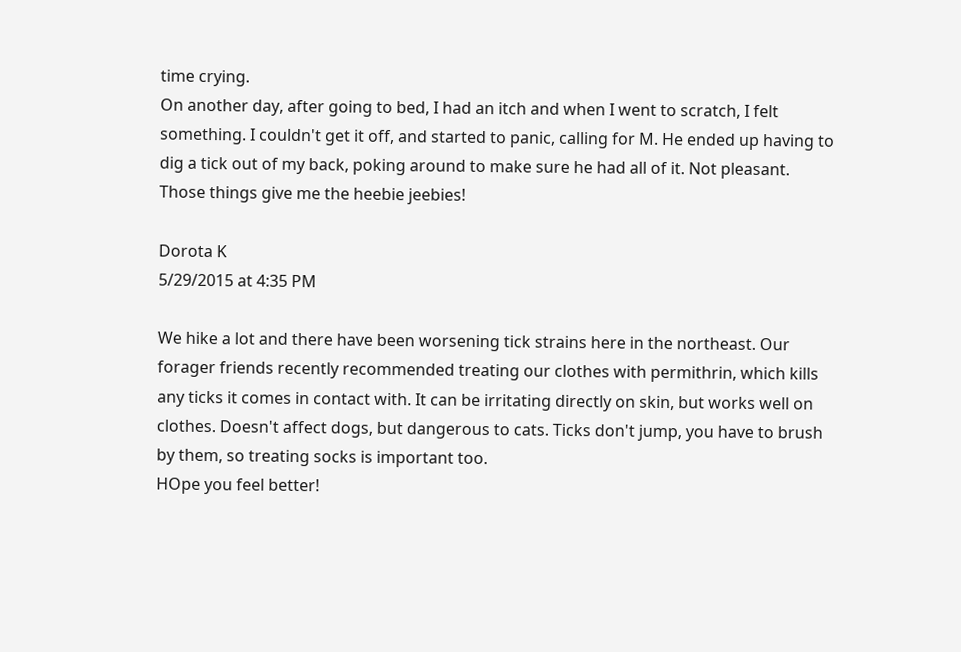time crying.
On another day, after going to bed, I had an itch and when I went to scratch, I felt something. I couldn't get it off, and started to panic, calling for M. He ended up having to dig a tick out of my back, poking around to make sure he had all of it. Not pleasant.
Those things give me the heebie jeebies!

Dorota K
5/29/2015 at 4:35 PM

We hike a lot and there have been worsening tick strains here in the northeast. Our forager friends recently recommended treating our clothes with permithrin, which kills any ticks it comes in contact with. It can be irritating directly on skin, but works well on clothes. Doesn't affect dogs, but dangerous to cats. Ticks don't jump, you have to brush by them, so treating socks is important too.
HOpe you feel better!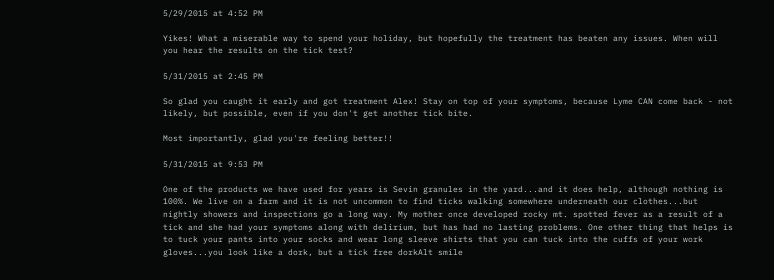5/29/2015 at 4:52 PM

Yikes! What a miserable way to spend your holiday, but hopefully the treatment has beaten any issues. When will you hear the results on the tick test?

5/31/2015 at 2:45 PM

So glad you caught it early and got treatment Alex! Stay on top of your symptoms, because Lyme CAN come back - not likely, but possible, even if you don't get another tick bite.

Most importantly, glad you're feeling better!!

5/31/2015 at 9:53 PM

One of the products we have used for years is Sevin granules in the yard...and it does help, although nothing is 100%. We live on a farm and it is not uncommon to find ticks walking somewhere underneath our clothes...but nightly showers and inspections go a long way. My mother once developed rocky mt. spotted fever as a result of a tick and she had your symptoms along with delirium, but has had no lasting problems. One other thing that helps is to tuck your pants into your socks and wear long sleeve shirts that you can tuck into the cuffs of your work gloves...you look like a dork, but a tick free dorkAlt smile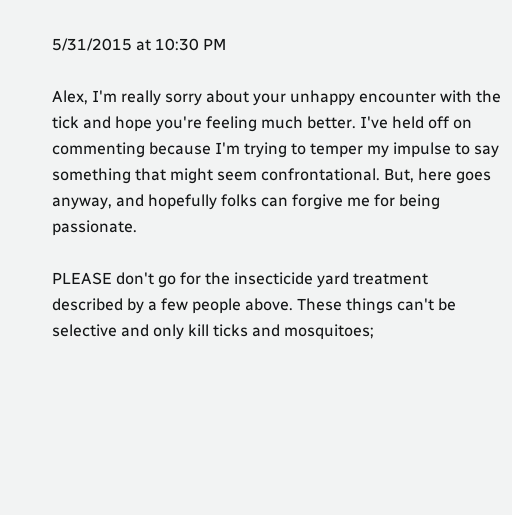5/31/2015 at 10:30 PM

Alex, I'm really sorry about your unhappy encounter with the tick and hope you're feeling much better. I've held off on commenting because I'm trying to temper my impulse to say something that might seem confrontational. But, here goes anyway, and hopefully folks can forgive me for being passionate.

PLEASE don't go for the insecticide yard treatment described by a few people above. These things can't be selective and only kill ticks and mosquitoes;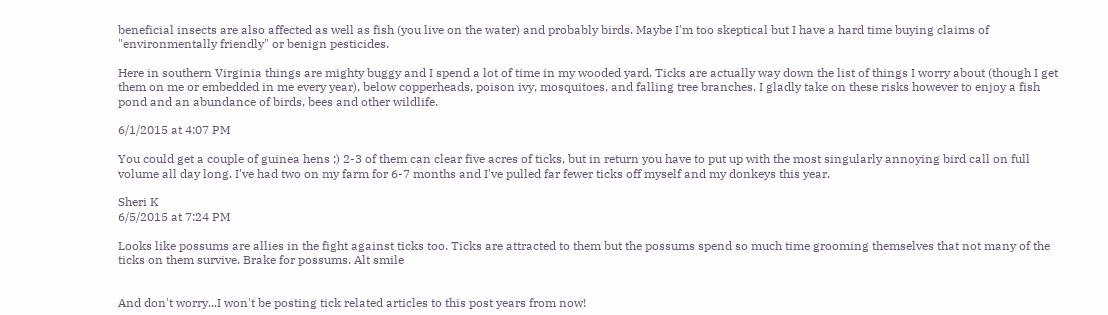beneficial insects are also affected as well as fish (you live on the water) and probably birds. Maybe I'm too skeptical but I have a hard time buying claims of "environmentally friendly" or benign pesticides.

Here in southern Virginia things are mighty buggy and I spend a lot of time in my wooded yard. Ticks are actually way down the list of things I worry about (though I get them on me or embedded in me every year), below copperheads, poison ivy, mosquitoes, and falling tree branches. I gladly take on these risks however to enjoy a fish pond and an abundance of birds, bees and other wildlife.

6/1/2015 at 4:07 PM

You could get a couple of guinea hens ;) 2-3 of them can clear five acres of ticks, but in return you have to put up with the most singularly annoying bird call on full volume all day long. I've had two on my farm for 6-7 months and I've pulled far fewer ticks off myself and my donkeys this year.

Sheri K
6/5/2015 at 7:24 PM

Looks like possums are allies in the fight against ticks too. Ticks are attracted to them but the possums spend so much time grooming themselves that not many of the ticks on them survive. Brake for possums. Alt smile


And don't worry...I won't be posting tick related articles to this post years from now!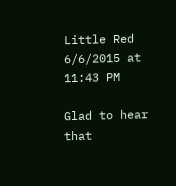Little Red
6/6/2015 at 11:43 PM

Glad to hear that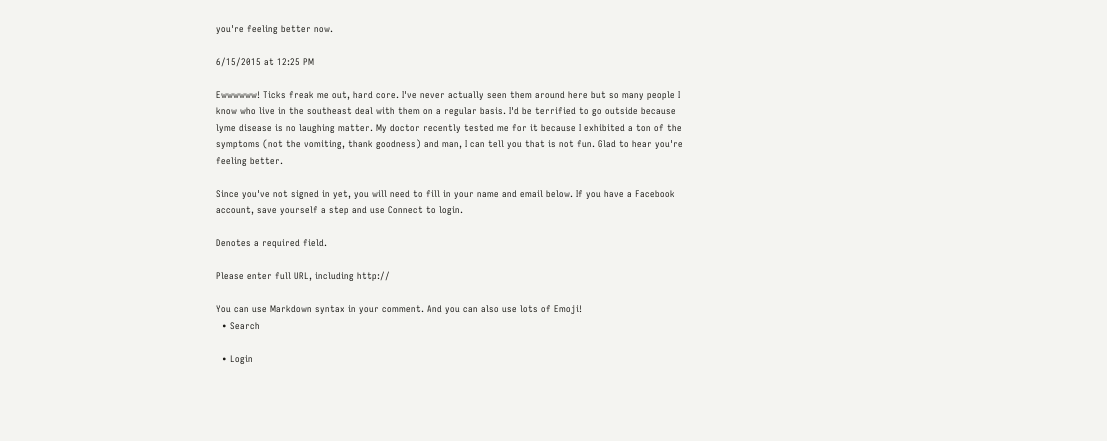you're feeling better now.

6/15/2015 at 12:25 PM

Ewwwwww! Ticks freak me out, hard core. I've never actually seen them around here but so many people I know who live in the southeast deal with them on a regular basis. I'd be terrified to go outside because lyme disease is no laughing matter. My doctor recently tested me for it because I exhibited a ton of the symptoms (not the vomiting, thank goodness) and man, I can tell you that is not fun. Glad to hear you're feeling better.

Since you've not signed in yet, you will need to fill in your name and email below. If you have a Facebook account, save yourself a step and use Connect to login.

Denotes a required field.

Please enter full URL, including http://

You can use Markdown syntax in your comment. And you can also use lots of Emoji!
  • Search

  • Login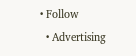• Follow
  • Advertising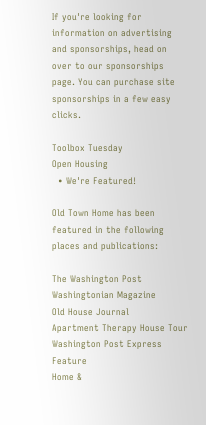If you're looking for information on advertising and sponsorships, head on over to our sponsorships page. You can purchase site sponsorships in a few easy clicks.

Toolbox Tuesday
Open Housing
  • We're Featured!

Old Town Home has been featured in the following places and publications:

The Washington Post
Washingtonian Magazine
Old House Journal
Apartment Therapy House Tour
Washington Post Express Feature
Home &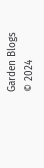Garden Blogs
© 2024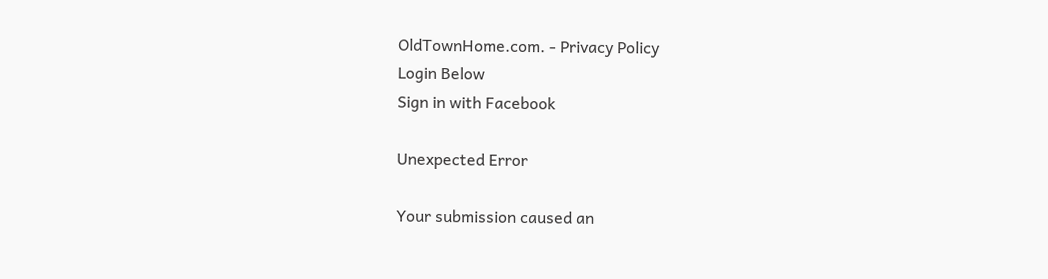OldTownHome.com. - Privacy Policy
Login Below
Sign in with Facebook

Unexpected Error

Your submission caused an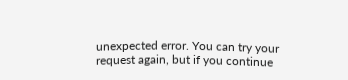unexpected error. You can try your request again, but if you continue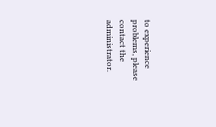to experience problems, please contact the administrator.